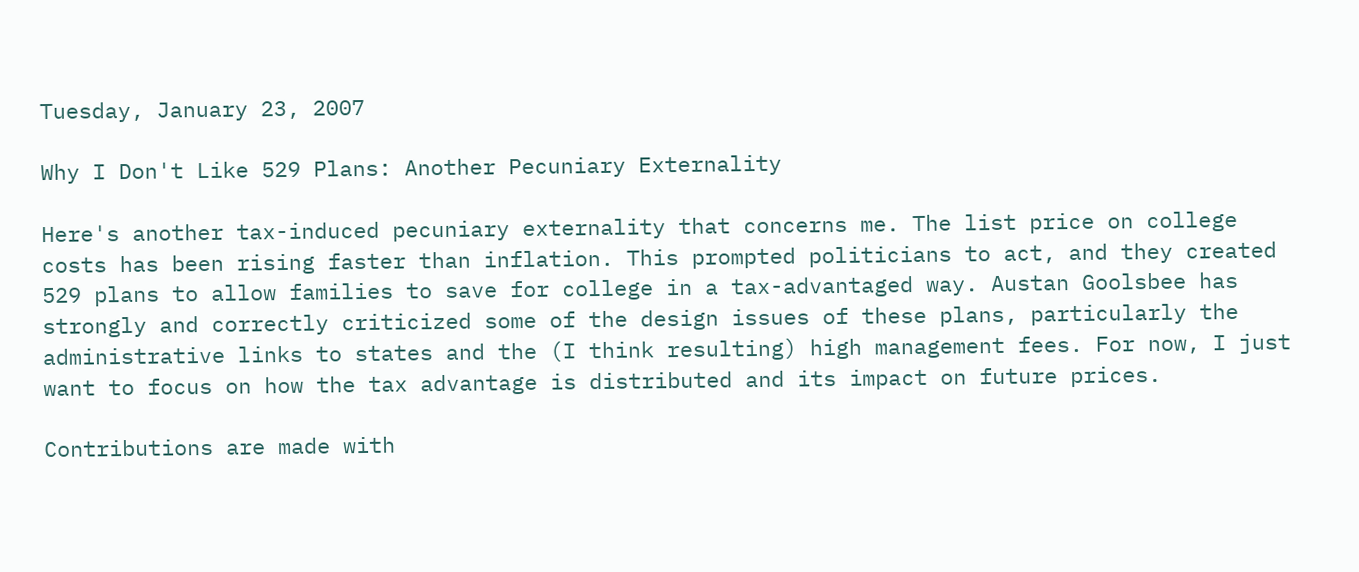Tuesday, January 23, 2007

Why I Don't Like 529 Plans: Another Pecuniary Externality

Here's another tax-induced pecuniary externality that concerns me. The list price on college costs has been rising faster than inflation. This prompted politicians to act, and they created 529 plans to allow families to save for college in a tax-advantaged way. Austan Goolsbee has strongly and correctly criticized some of the design issues of these plans, particularly the administrative links to states and the (I think resulting) high management fees. For now, I just want to focus on how the tax advantage is distributed and its impact on future prices.

Contributions are made with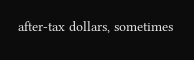after-tax dollars, sometimes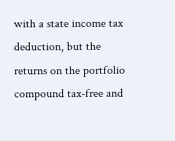with a state income tax deduction, but the returns on the portfolio compound tax-free and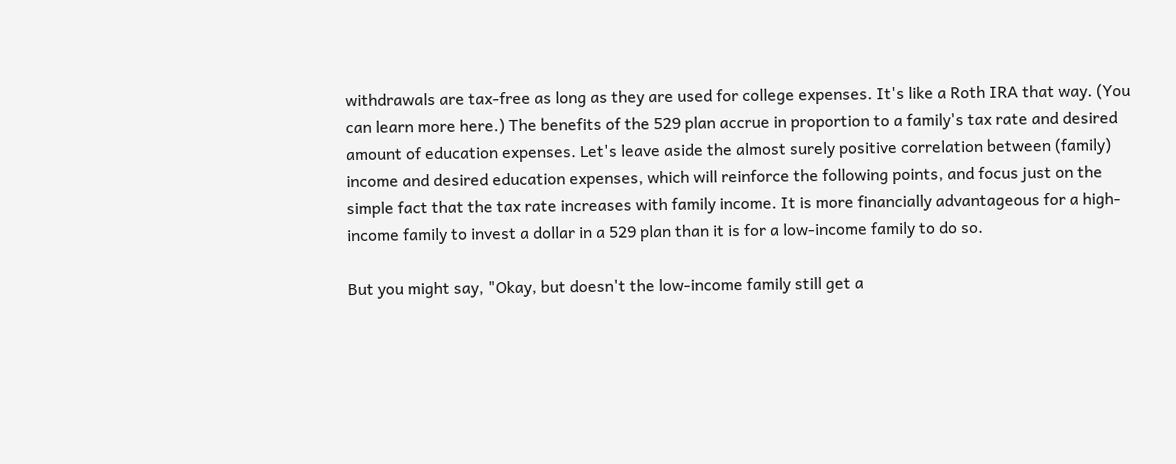withdrawals are tax-free as long as they are used for college expenses. It's like a Roth IRA that way. (You can learn more here.) The benefits of the 529 plan accrue in proportion to a family's tax rate and desired amount of education expenses. Let's leave aside the almost surely positive correlation between (family) income and desired education expenses, which will reinforce the following points, and focus just on the simple fact that the tax rate increases with family income. It is more financially advantageous for a high-income family to invest a dollar in a 529 plan than it is for a low-income family to do so.

But you might say, "Okay, but doesn't the low-income family still get a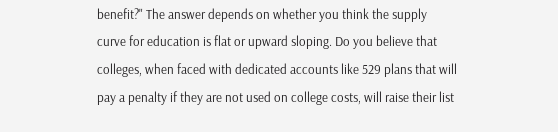benefit?" The answer depends on whether you think the supply curve for education is flat or upward sloping. Do you believe that colleges, when faced with dedicated accounts like 529 plans that will pay a penalty if they are not used on college costs, will raise their list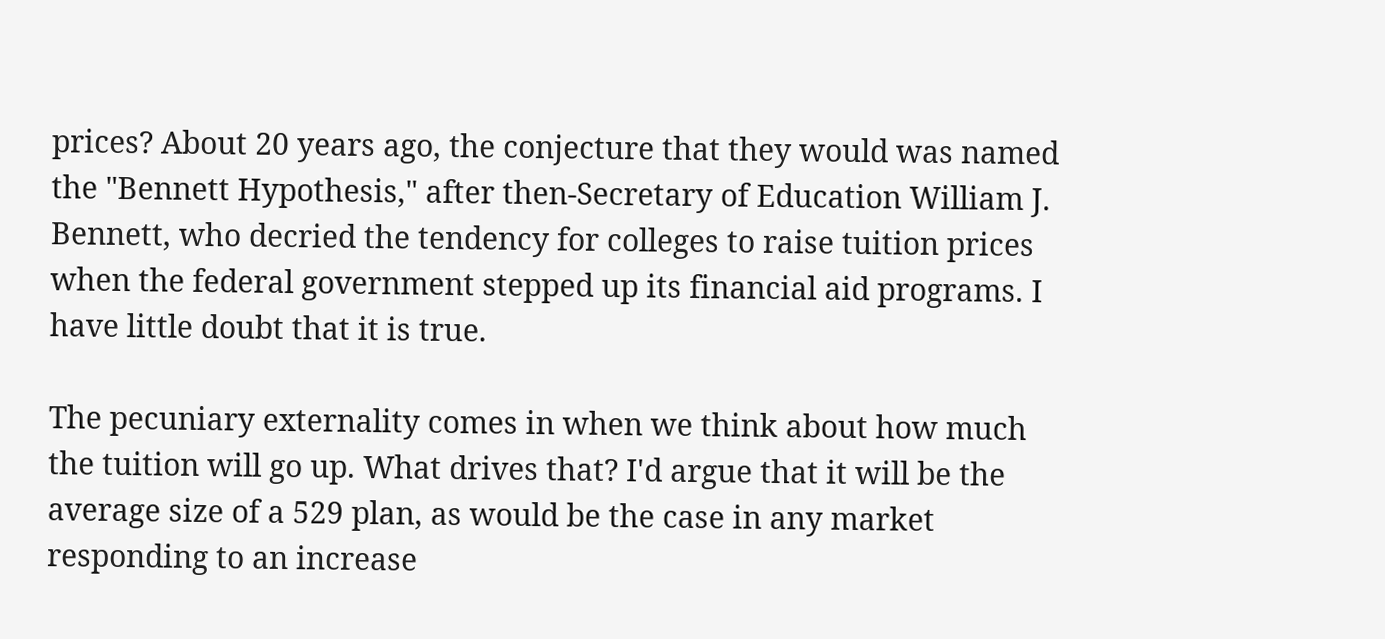prices? About 20 years ago, the conjecture that they would was named the "Bennett Hypothesis," after then-Secretary of Education William J. Bennett, who decried the tendency for colleges to raise tuition prices when the federal government stepped up its financial aid programs. I have little doubt that it is true.

The pecuniary externality comes in when we think about how much the tuition will go up. What drives that? I'd argue that it will be the average size of a 529 plan, as would be the case in any market responding to an increase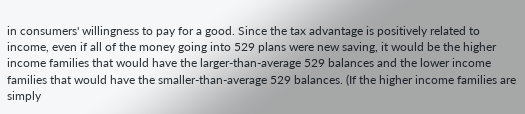in consumers' willingness to pay for a good. Since the tax advantage is positively related to income, even if all of the money going into 529 plans were new saving, it would be the higher income families that would have the larger-than-average 529 balances and the lower income families that would have the smaller-than-average 529 balances. (If the higher income families are simply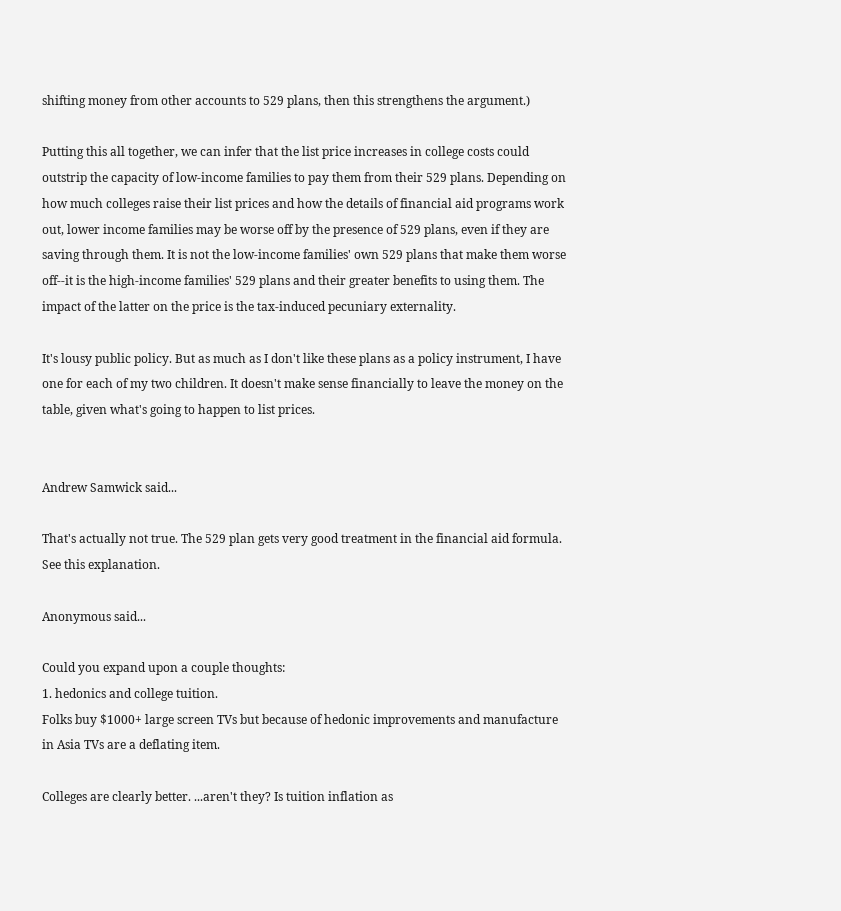shifting money from other accounts to 529 plans, then this strengthens the argument.)

Putting this all together, we can infer that the list price increases in college costs could outstrip the capacity of low-income families to pay them from their 529 plans. Depending on how much colleges raise their list prices and how the details of financial aid programs work out, lower income families may be worse off by the presence of 529 plans, even if they are saving through them. It is not the low-income families' own 529 plans that make them worse off--it is the high-income families' 529 plans and their greater benefits to using them. The impact of the latter on the price is the tax-induced pecuniary externality.

It's lousy public policy. But as much as I don't like these plans as a policy instrument, I have one for each of my two children. It doesn't make sense financially to leave the money on the table, given what's going to happen to list prices.


Andrew Samwick said...

That's actually not true. The 529 plan gets very good treatment in the financial aid formula. See this explanation.

Anonymous said...

Could you expand upon a couple thoughts:
1. hedonics and college tuition.
Folks buy $1000+ large screen TVs but because of hedonic improvements and manufacture in Asia TVs are a deflating item.

Colleges are clearly better. ...aren't they? Is tuition inflation as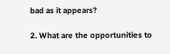bad as it appears?

2. What are the opportunities to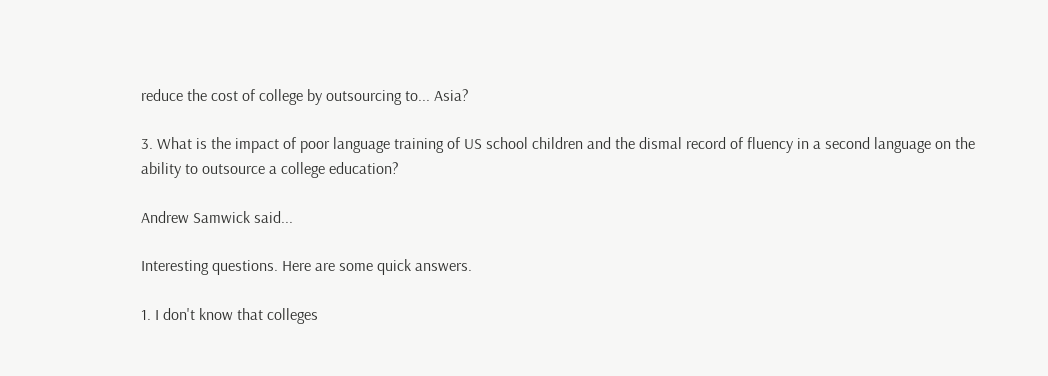reduce the cost of college by outsourcing to... Asia?

3. What is the impact of poor language training of US school children and the dismal record of fluency in a second language on the ability to outsource a college education?

Andrew Samwick said...

Interesting questions. Here are some quick answers.

1. I don't know that colleges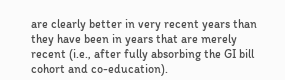are clearly better in very recent years than they have been in years that are merely recent (i.e., after fully absorbing the GI bill cohort and co-education).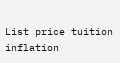List price tuition inflation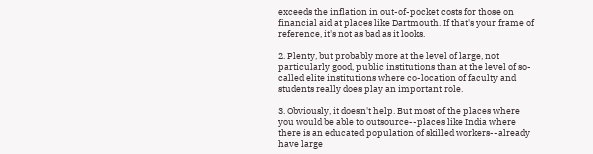exceeds the inflation in out-of-pocket costs for those on financial aid at places like Dartmouth. If that's your frame of reference, it's not as bad as it looks.

2. Plenty, but probably more at the level of large, not particularly good, public institutions than at the level of so-called elite institutions where co-location of faculty and students really does play an important role.

3. Obviously, it doesn't help. But most of the places where you would be able to outsource--places like India where there is an educated population of skilled workers--already have large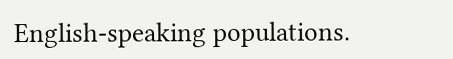English-speaking populations.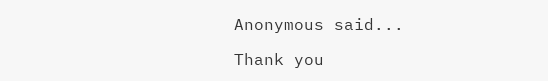Anonymous said...

Thank you